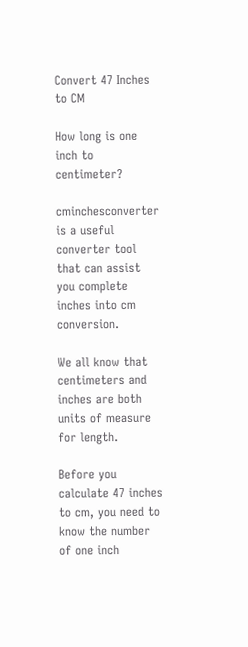Convert 47 Inches to CM

How long is one inch to centimeter?

cminchesconverter is a useful converter tool that can assist you complete inches into cm conversion.

We all know that centimeters and inches are both units of measure for length.

Before you calculate 47 inches to cm, you need to know the number of one inch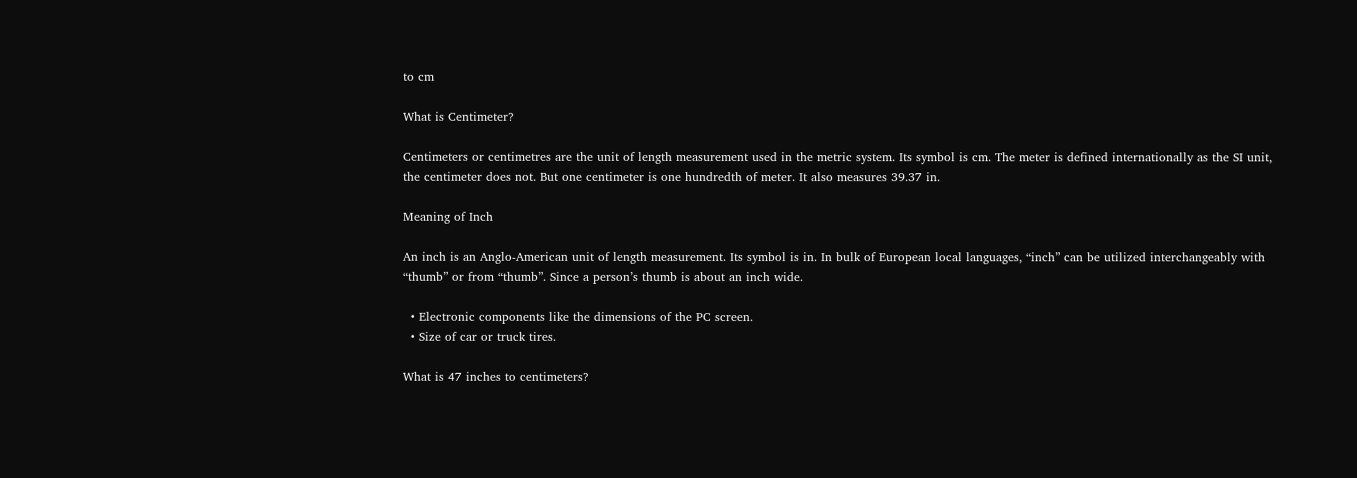to cm

What is Centimeter?

Centimeters or centimetres are the unit of length measurement used in the metric system. Its symbol is cm. The meter is defined internationally as the SI unit, the centimeter does not. But one centimeter is one hundredth of meter. It also measures 39.37 in.

Meaning of Inch

An inch is an Anglo-American unit of length measurement. Its symbol is in. In bulk of European local languages, “inch” can be utilized interchangeably with “thumb” or from “thumb”. Since a person’s thumb is about an inch wide.

  • Electronic components like the dimensions of the PC screen.
  • Size of car or truck tires.

What is 47 inches to centimeters?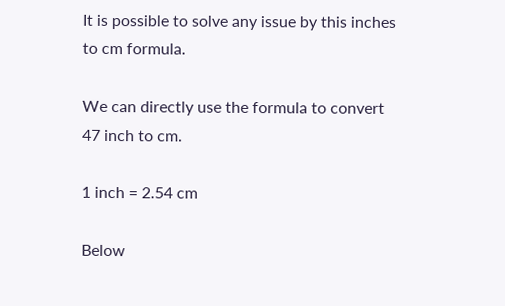It is possible to solve any issue by this inches to cm formula.

We can directly use the formula to convert 47 inch to cm.

1 inch = 2.54 cm

Below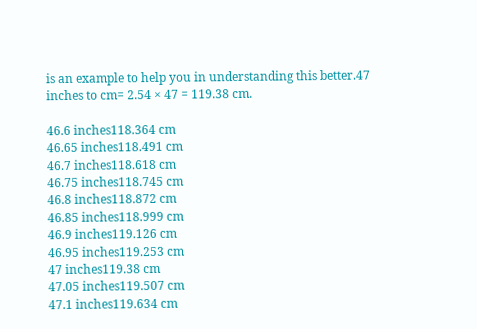is an example to help you in understanding this better.47 inches to cm= 2.54 × 47 = 119.38 cm.

46.6 inches118.364 cm
46.65 inches118.491 cm
46.7 inches118.618 cm
46.75 inches118.745 cm
46.8 inches118.872 cm
46.85 inches118.999 cm
46.9 inches119.126 cm
46.95 inches119.253 cm
47 inches119.38 cm
47.05 inches119.507 cm
47.1 inches119.634 cm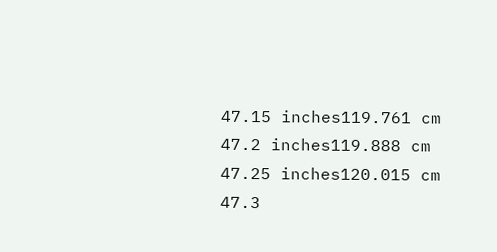47.15 inches119.761 cm
47.2 inches119.888 cm
47.25 inches120.015 cm
47.3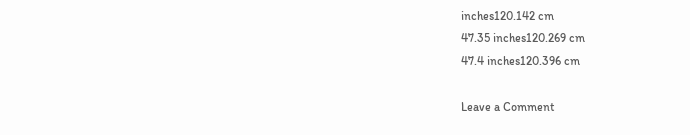inches120.142 cm
47.35 inches120.269 cm
47.4 inches120.396 cm

Leave a Comment